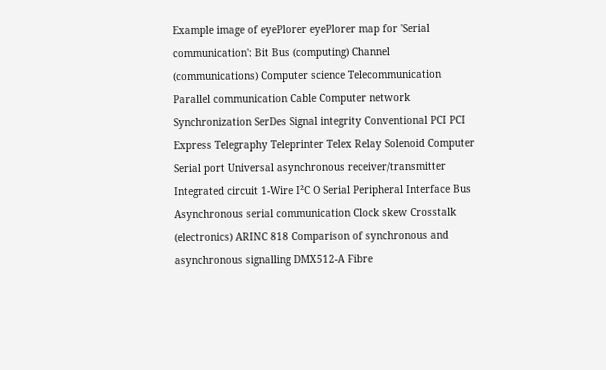Example image of eyePlorer eyePlorer map for 'Serial communication': Bit Bus (computing) Channel (communications) Computer science Telecommunication Parallel communication Cable Computer network Synchronization SerDes Signal integrity Conventional PCI PCI Express Telegraphy Teleprinter Telex Relay Solenoid Computer Serial port Universal asynchronous receiver/transmitter Integrated circuit 1-Wire I²C O Serial Peripheral Interface Bus Asynchronous serial communication Clock skew Crosstalk (electronics) ARINC 818 Comparison of synchronous and asynchronous signalling DMX512-A Fibre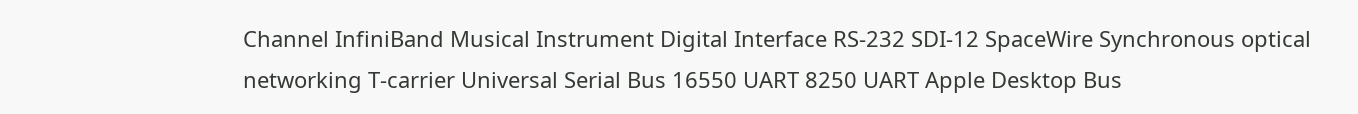Channel InfiniBand Musical Instrument Digital Interface RS-232 SDI-12 SpaceWire Synchronous optical networking T-carrier Universal Serial Bus 16550 UART 8250 UART Apple Desktop Bus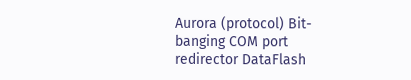Aurora (protocol) Bit-banging COM port redirector DataFlash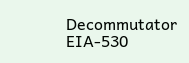Decommutator EIA-530